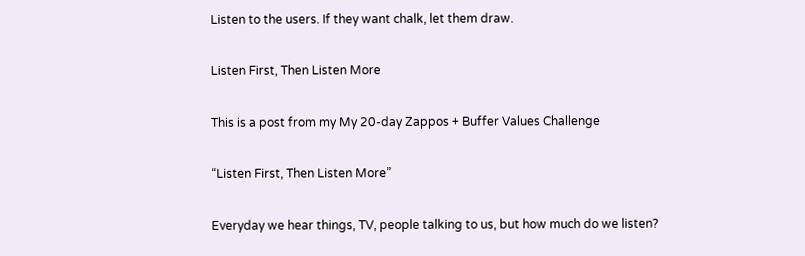Listen to the users. If they want chalk, let them draw.

Listen First, Then Listen More

This is a post from my My 20-day Zappos + Buffer Values Challenge

“Listen First, Then Listen More”

Everyday we hear things, TV, people talking to us, but how much do we listen?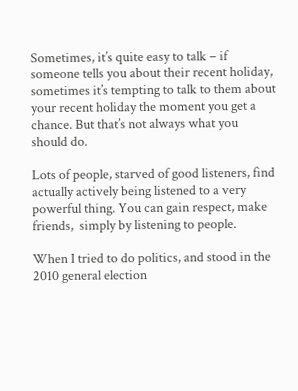Sometimes, it’s quite easy to talk – if someone tells you about their recent holiday, sometimes it’s tempting to talk to them about your recent holiday the moment you get a chance. But that’s not always what you should do.

Lots of people, starved of good listeners, find actually actively being listened to a very powerful thing. You can gain respect, make friends,  simply by listening to people.

When I tried to do politics, and stood in the 2010 general election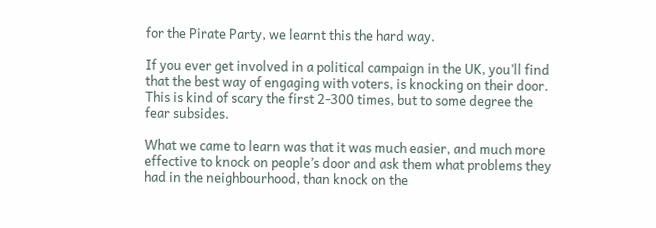for the Pirate Party, we learnt this the hard way.

If you ever get involved in a political campaign in the UK, you’ll find that the best way of engaging with voters, is knocking on their door. This is kind of scary the first 2-300 times, but to some degree the fear subsides.

What we came to learn was that it was much easier, and much more effective to knock on people’s door and ask them what problems they had in the neighbourhood, than knock on the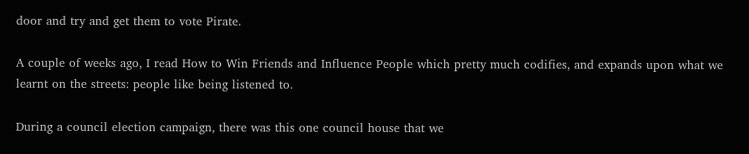door and try and get them to vote Pirate.

A couple of weeks ago, I read How to Win Friends and Influence People which pretty much codifies, and expands upon what we learnt on the streets: people like being listened to.

During a council election campaign, there was this one council house that we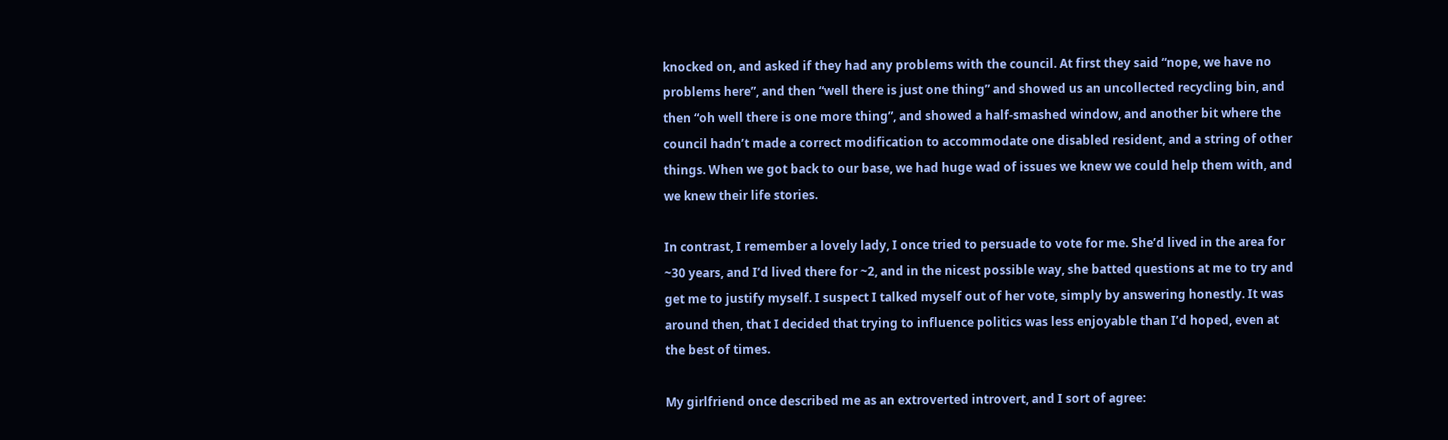knocked on, and asked if they had any problems with the council. At first they said “nope, we have no problems here”, and then “well there is just one thing” and showed us an uncollected recycling bin, and then “oh well there is one more thing”, and showed a half-smashed window, and another bit where the council hadn’t made a correct modification to accommodate one disabled resident, and a string of other things. When we got back to our base, we had huge wad of issues we knew we could help them with, and we knew their life stories.

In contrast, I remember a lovely lady, I once tried to persuade to vote for me. She’d lived in the area for ~30 years, and I’d lived there for ~2, and in the nicest possible way, she batted questions at me to try and get me to justify myself. I suspect I talked myself out of her vote, simply by answering honestly. It was around then, that I decided that trying to influence politics was less enjoyable than I’d hoped, even at the best of times.

My girlfriend once described me as an extroverted introvert, and I sort of agree: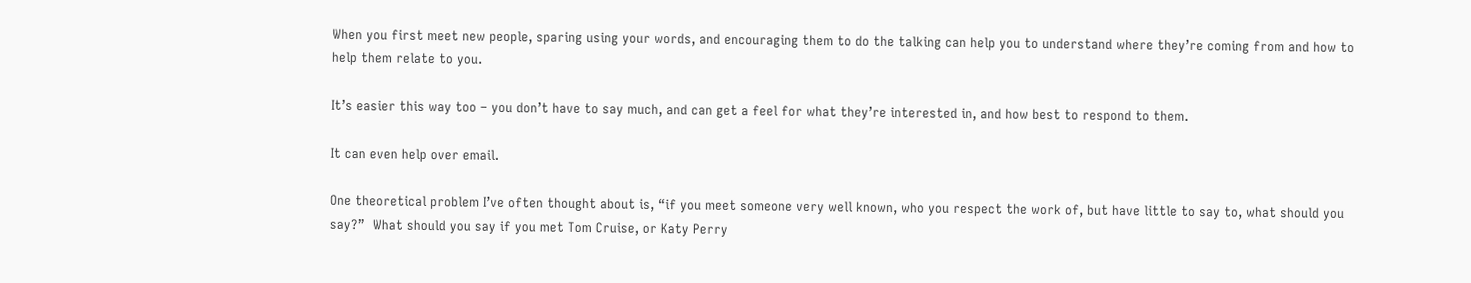When you first meet new people, sparing using your words, and encouraging them to do the talking can help you to understand where they’re coming from and how to help them relate to you.

It’s easier this way too – you don’t have to say much, and can get a feel for what they’re interested in, and how best to respond to them.

It can even help over email.

One theoretical problem I’ve often thought about is, “if you meet someone very well known, who you respect the work of, but have little to say to, what should you say?”  What should you say if you met Tom Cruise, or Katy Perry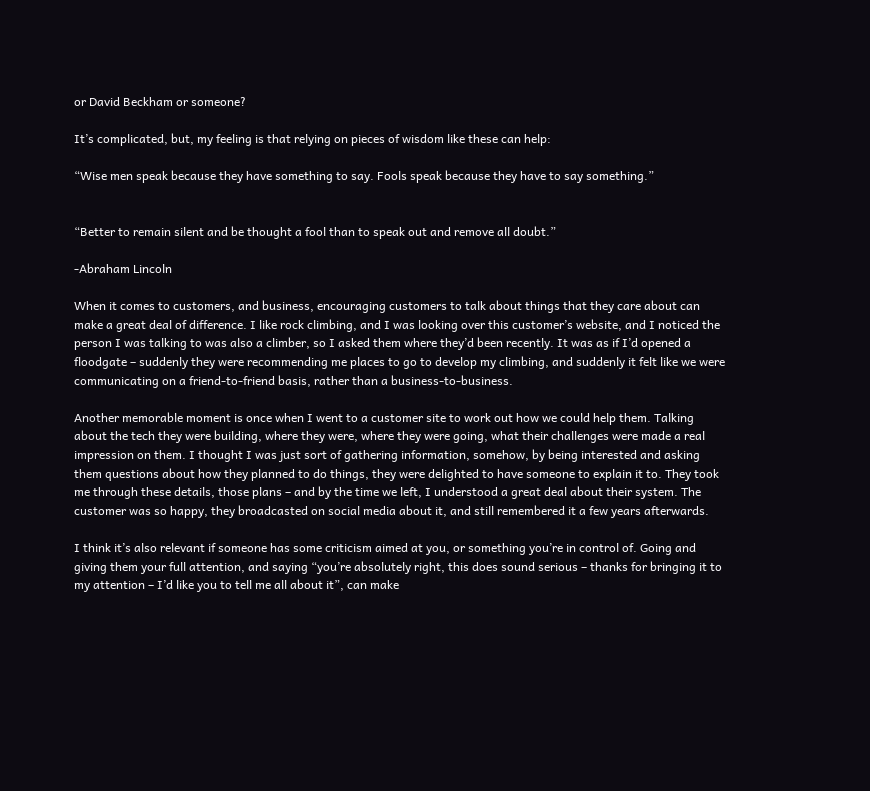or David Beckham or someone?

It’s complicated, but, my feeling is that relying on pieces of wisdom like these can help:

“Wise men speak because they have something to say. Fools speak because they have to say something.”


“Better to remain silent and be thought a fool than to speak out and remove all doubt.”

-Abraham Lincoln

When it comes to customers, and business, encouraging customers to talk about things that they care about can make a great deal of difference. I like rock climbing, and I was looking over this customer’s website, and I noticed the person I was talking to was also a climber, so I asked them where they’d been recently. It was as if I’d opened a floodgate – suddenly they were recommending me places to go to develop my climbing, and suddenly it felt like we were communicating on a friend-to-friend basis, rather than a business-to-business.

Another memorable moment is once when I went to a customer site to work out how we could help them. Talking about the tech they were building, where they were, where they were going, what their challenges were made a real impression on them. I thought I was just sort of gathering information, somehow, by being interested and asking them questions about how they planned to do things, they were delighted to have someone to explain it to. They took me through these details, those plans – and by the time we left, I understood a great deal about their system. The customer was so happy, they broadcasted on social media about it, and still remembered it a few years afterwards.

I think it’s also relevant if someone has some criticism aimed at you, or something you’re in control of. Going and giving them your full attention, and saying “you’re absolutely right, this does sound serious – thanks for bringing it to my attention – I’d like you to tell me all about it”, can make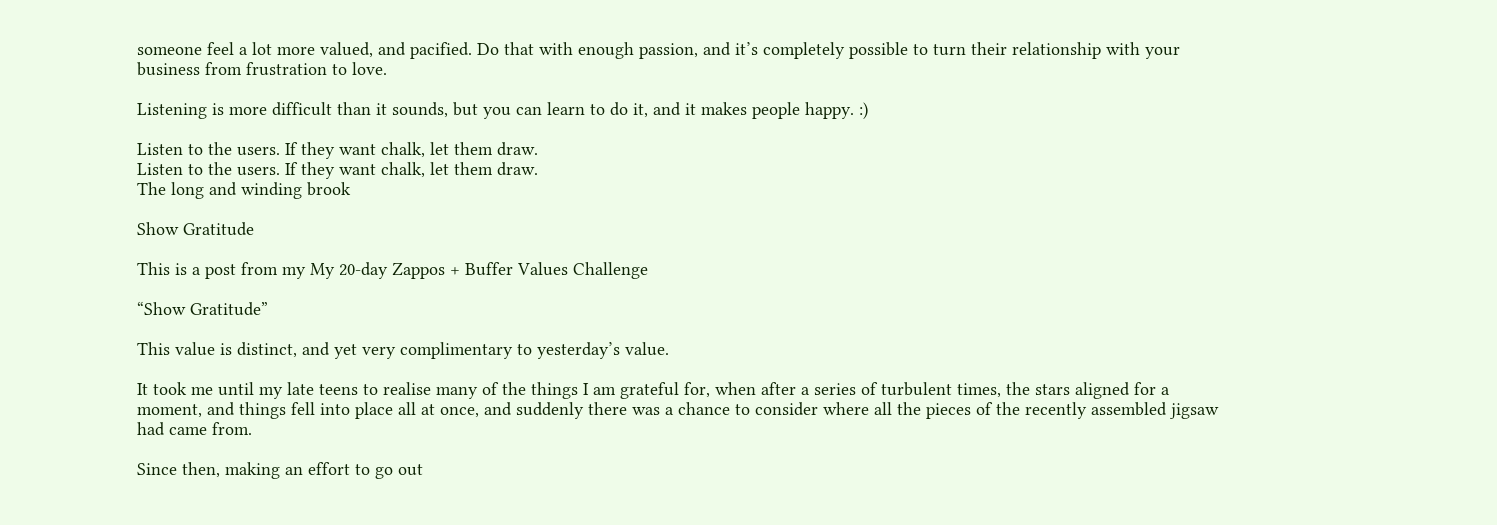someone feel a lot more valued, and pacified. Do that with enough passion, and it’s completely possible to turn their relationship with your business from frustration to love.

Listening is more difficult than it sounds, but you can learn to do it, and it makes people happy. :)

Listen to the users. If they want chalk, let them draw.
Listen to the users. If they want chalk, let them draw.
The long and winding brook

Show Gratitude

This is a post from my My 20-day Zappos + Buffer Values Challenge

“Show Gratitude”

This value is distinct, and yet very complimentary to yesterday’s value.

It took me until my late teens to realise many of the things I am grateful for, when after a series of turbulent times, the stars aligned for a moment, and things fell into place all at once, and suddenly there was a chance to consider where all the pieces of the recently assembled jigsaw had came from.

Since then, making an effort to go out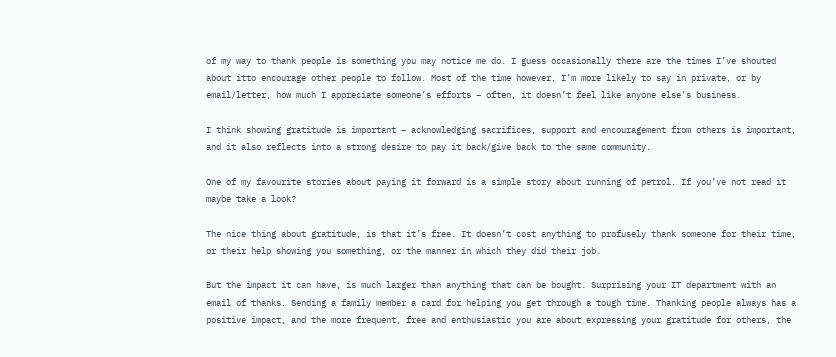of my way to thank people is something you may notice me do. I guess occasionally there are the times I’ve shouted about itto encourage other people to follow. Most of the time however, I’m more likely to say in private, or by email/letter, how much I appreciate someone’s efforts – often, it doesn’t feel like anyone else’s business.

I think showing gratitude is important – acknowledging sacrifices, support and encouragement from others is important, and it also reflects into a strong desire to pay it back/give back to the same community.

One of my favourite stories about paying it forward is a simple story about running of petrol. If you’ve not read it maybe take a look?

The nice thing about gratitude, is that it’s free. It doesn’t cost anything to profusely thank someone for their time, or their help showing you something, or the manner in which they did their job.

But the impact it can have, is much larger than anything that can be bought. Surprising your IT department with an email of thanks. Sending a family member a card for helping you get through a tough time. Thanking people always has a positive impact, and the more frequent, free and enthusiastic you are about expressing your gratitude for others, the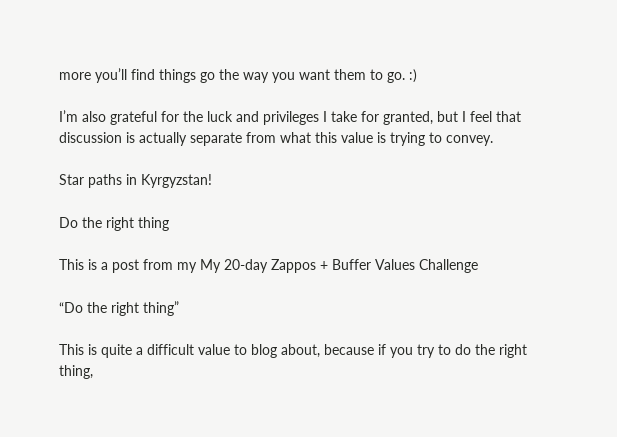more you’ll find things go the way you want them to go. :)

I’m also grateful for the luck and privileges I take for granted, but I feel that discussion is actually separate from what this value is trying to convey.

Star paths in Kyrgyzstan!

Do the right thing

This is a post from my My 20-day Zappos + Buffer Values Challenge

“Do the right thing”

This is quite a difficult value to blog about, because if you try to do the right thing,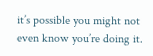it’s possible you might not even know you’re doing it.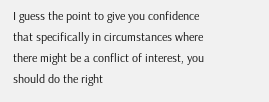I guess the point to give you confidence that specifically in circumstances where there might be a conflict of interest, you should do the right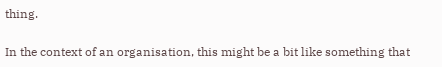thing.

In the context of an organisation, this might be a bit like something that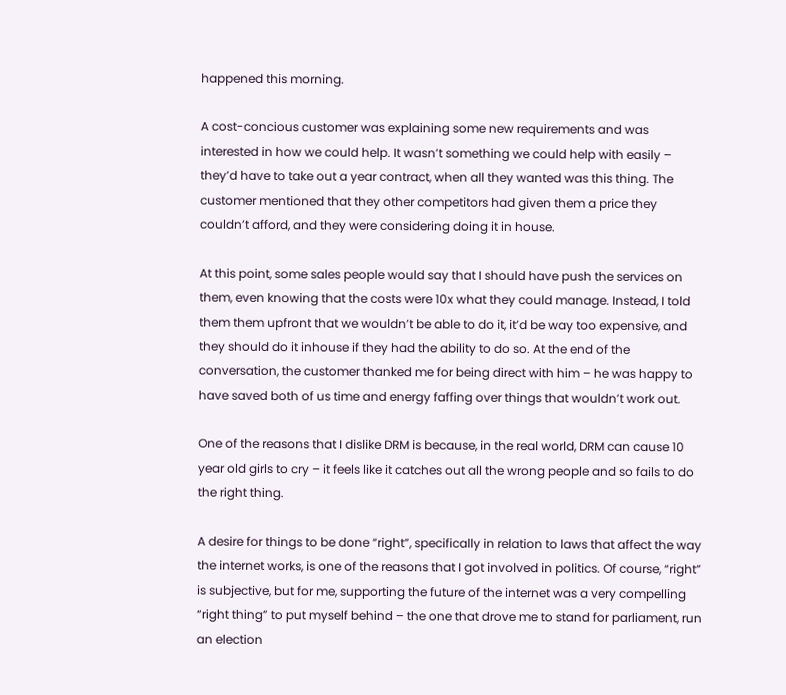happened this morning.

A cost-concious customer was explaining some new requirements and was interested in how we could help. It wasn’t something we could help with easily – they’d have to take out a year contract, when all they wanted was this thing. The customer mentioned that they other competitors had given them a price they couldn’t afford, and they were considering doing it in house.

At this point, some sales people would say that I should have push the services on them, even knowing that the costs were 10x what they could manage. Instead, I told them them upfront that we wouldn’t be able to do it, it’d be way too expensive, and they should do it inhouse if they had the ability to do so. At the end of the conversation, the customer thanked me for being direct with him – he was happy to have saved both of us time and energy faffing over things that wouldn’t work out.

One of the reasons that I dislike DRM is because, in the real world, DRM can cause 10 year old girls to cry – it feels like it catches out all the wrong people and so fails to do the right thing.

A desire for things to be done “right”, specifically in relation to laws that affect the way the internet works, is one of the reasons that I got involved in politics. Of course, “right” is subjective, but for me, supporting the future of the internet was a very compelling “right thing” to put myself behind – the one that drove me to stand for parliament, run an election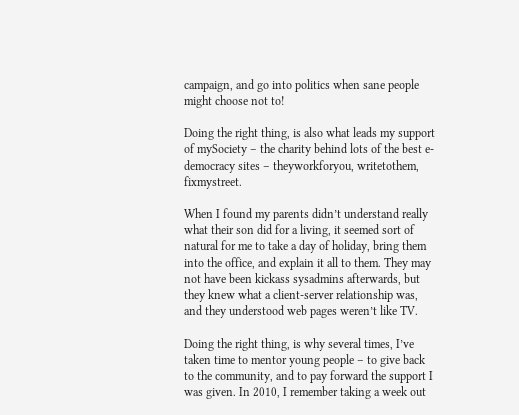campaign, and go into politics when sane people might choose not to!

Doing the right thing, is also what leads my support of mySociety – the charity behind lots of the best e-democracy sites – theyworkforyou, writetothem, fixmystreet.

When I found my parents didn’t understand really what their son did for a living, it seemed sort of natural for me to take a day of holiday, bring them into the office, and explain it all to them. They may not have been kickass sysadmins afterwards, but they knew what a client-server relationship was, and they understood web pages weren’t like TV.

Doing the right thing, is why several times, I’ve taken time to mentor young people – to give back to the community, and to pay forward the support I was given. In 2010, I remember taking a week out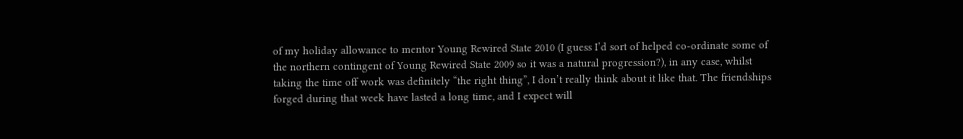of my holiday allowance to mentor Young Rewired State 2010 (I guess I’d sort of helped co-ordinate some of the northern contingent of Young Rewired State 2009 so it was a natural progression?), in any case, whilst taking the time off work was definitely “the right thing”, I don’t really think about it like that. The friendships forged during that week have lasted a long time, and I expect will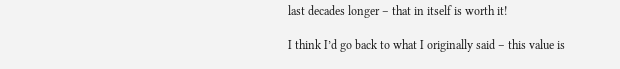last decades longer – that in itself is worth it!

I think I’d go back to what I originally said – this value is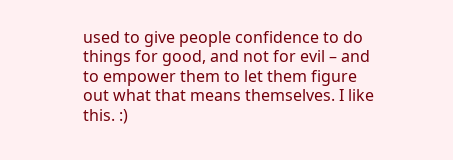used to give people confidence to do things for good, and not for evil – and to empower them to let them figure out what that means themselves. I like this. :)